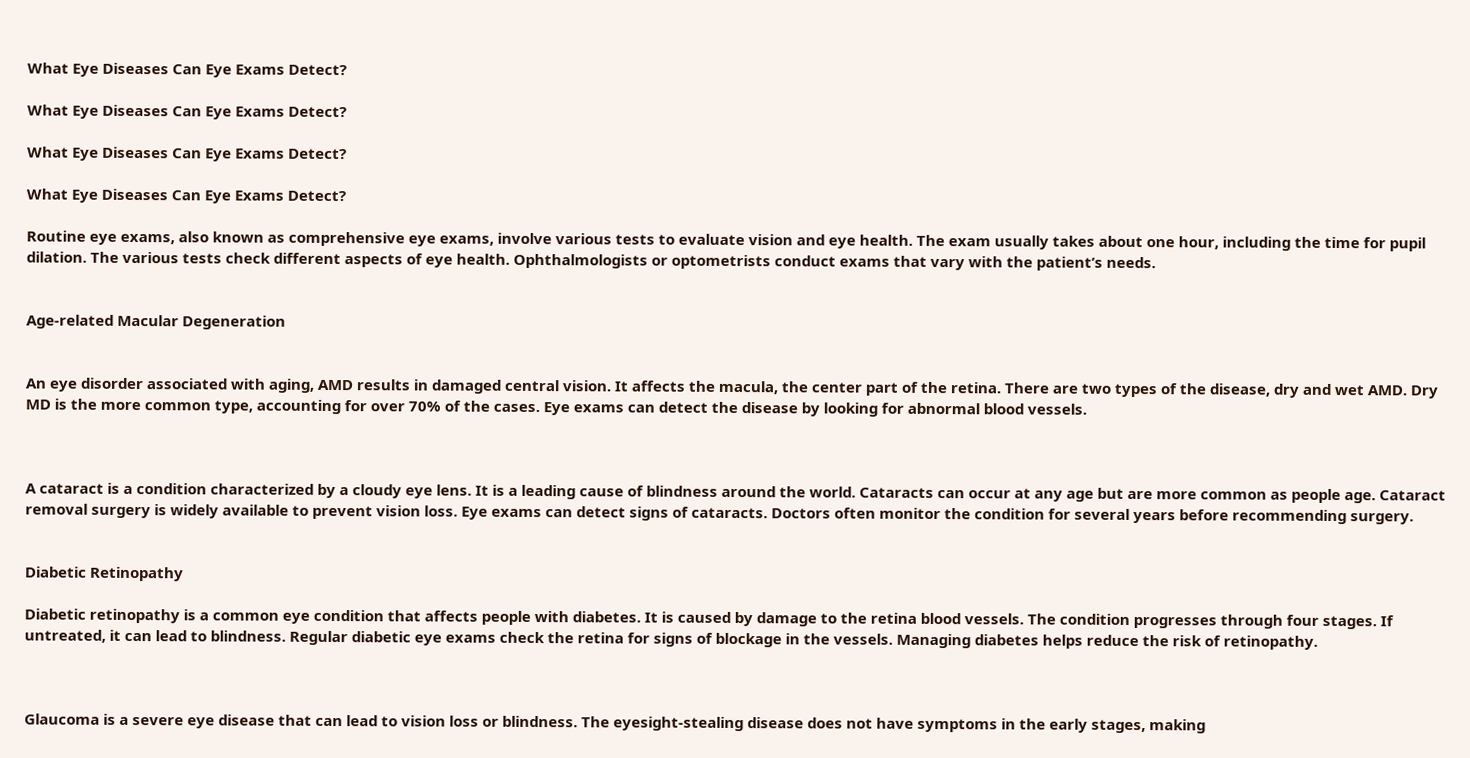What Eye Diseases Can Eye Exams Detect?

What Eye Diseases Can Eye Exams Detect?

What Eye Diseases Can Eye Exams Detect?

What Eye Diseases Can Eye Exams Detect?

Routine eye exams, also known as comprehensive eye exams, involve various tests to evaluate vision and eye health. The exam usually takes about one hour, including the time for pupil dilation. The various tests check different aspects of eye health. Ophthalmologists or optometrists conduct exams that vary with the patient’s needs.


Age-related Macular Degeneration


An eye disorder associated with aging, AMD results in damaged central vision. It affects the macula, the center part of the retina. There are two types of the disease, dry and wet AMD. Dry MD is the more common type, accounting for over 70% of the cases. Eye exams can detect the disease by looking for abnormal blood vessels.



A cataract is a condition characterized by a cloudy eye lens. It is a leading cause of blindness around the world. Cataracts can occur at any age but are more common as people age. Cataract removal surgery is widely available to prevent vision loss. Eye exams can detect signs of cataracts. Doctors often monitor the condition for several years before recommending surgery.


Diabetic Retinopathy

Diabetic retinopathy is a common eye condition that affects people with diabetes. It is caused by damage to the retina blood vessels. The condition progresses through four stages. If untreated, it can lead to blindness. Regular diabetic eye exams check the retina for signs of blockage in the vessels. Managing diabetes helps reduce the risk of retinopathy.



Glaucoma is a severe eye disease that can lead to vision loss or blindness. The eyesight-stealing disease does not have symptoms in the early stages, making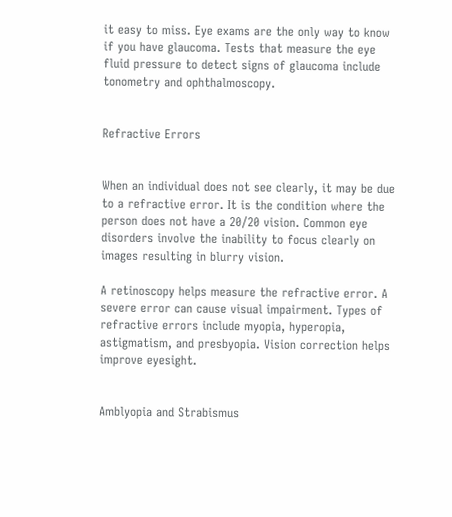it easy to miss. Eye exams are the only way to know if you have glaucoma. Tests that measure the eye fluid pressure to detect signs of glaucoma include tonometry and ophthalmoscopy.


Refractive Errors


When an individual does not see clearly, it may be due to a refractive error. It is the condition where the person does not have a 20/20 vision. Common eye disorders involve the inability to focus clearly on images resulting in blurry vision.

A retinoscopy helps measure the refractive error. A severe error can cause visual impairment. Types of refractive errors include myopia, hyperopia, astigmatism, and presbyopia. Vision correction helps improve eyesight.


Amblyopia and Strabismus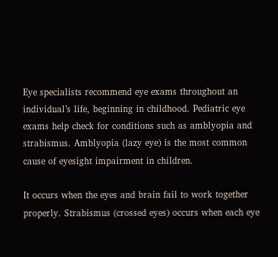Eye specialists recommend eye exams throughout an individual’s life, beginning in childhood. Pediatric eye exams help check for conditions such as amblyopia and strabismus. Amblyopia (lazy eye) is the most common cause of eyesight impairment in children.

It occurs when the eyes and brain fail to work together properly. Strabismus (crossed eyes) occurs when each eye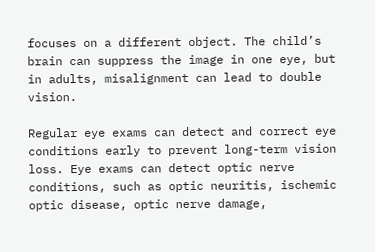focuses on a different object. The child’s brain can suppress the image in one eye, but in adults, misalignment can lead to double vision.

Regular eye exams can detect and correct eye conditions early to prevent long-term vision loss. Eye exams can detect optic nerve conditions, such as optic neuritis, ischemic optic disease, optic nerve damage,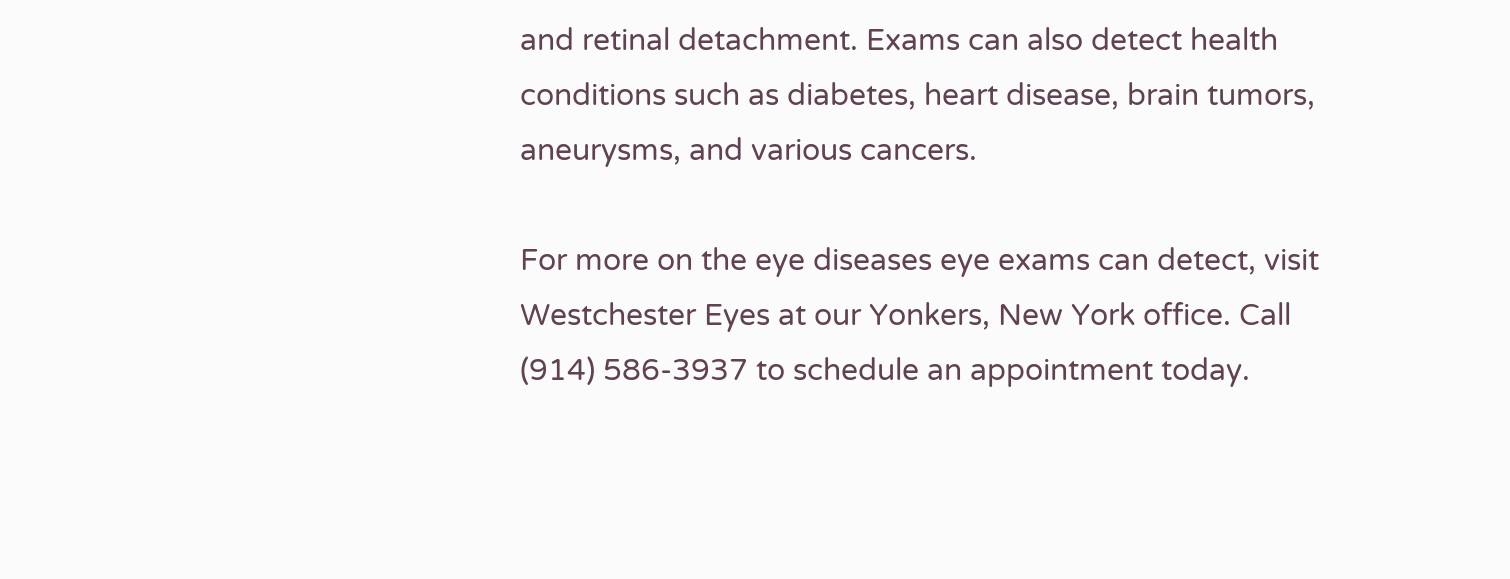and retinal detachment. Exams can also detect health conditions such as diabetes, heart disease, brain tumors, aneurysms, and various cancers.

For more on the eye diseases eye exams can detect, visit Westchester Eyes at our Yonkers, New York office. Call (914) 586-3937 to schedule an appointment today.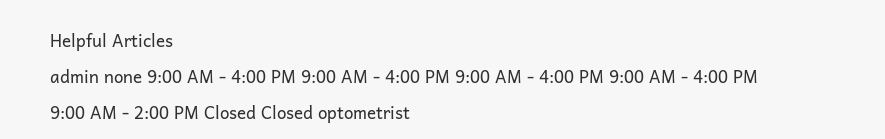Helpful Articles
admin none 9:00 AM - 4:00 PM 9:00 AM - 4:00 PM 9:00 AM - 4:00 PM 9:00 AM - 4:00 PM 9:00 AM - 2:00 PM Closed Closed optometrist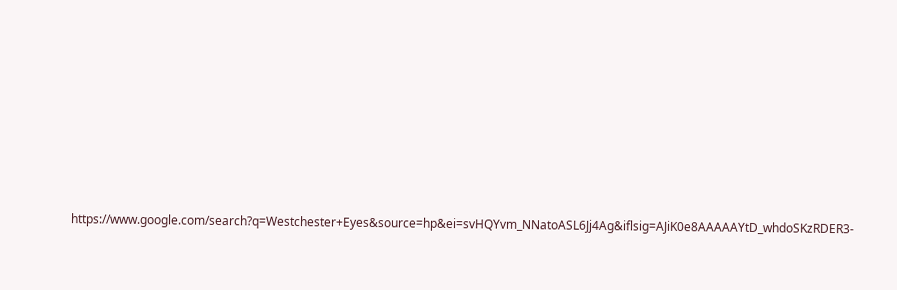https://www.google.com/search?q=Westchester+Eyes&source=hp&ei=svHQYvm_NNatoASL6Jj4Ag&iflsig=AJiK0e8AAAAAYtD_whdoSKzRDER3-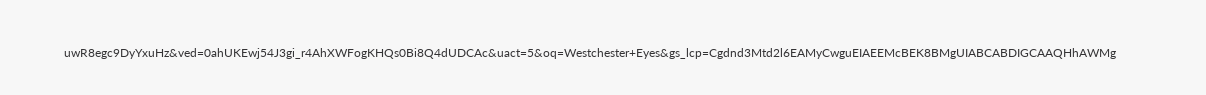uwR8egc9DyYxuHz&ved=0ahUKEwj54J3gi_r4AhXWFogKHQs0Bi8Q4dUDCAc&uact=5&oq=Westchester+Eyes&gs_lcp=Cgdnd3Mtd2l6EAMyCwguEIAEEMcBEK8BMgUIABCABDIGCAAQHhAWMg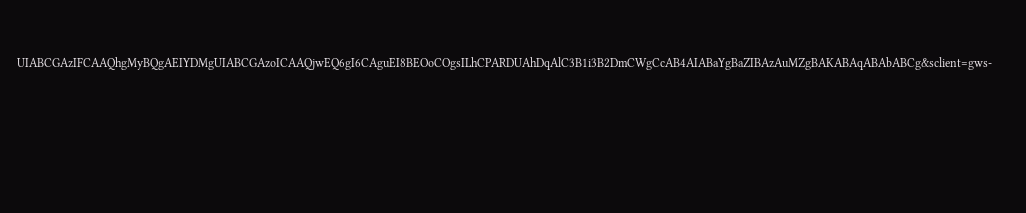UIABCGAzIFCAAQhgMyBQgAEIYDMgUIABCGAzoICAAQjwEQ6gI6CAguEI8BEOoCOgsILhCPARDUAhDqAlC3B1i3B2DmCWgCcAB4AIABaYgBaZIBAzAuMZgBAKABAqABAbABCg&sclient=gws-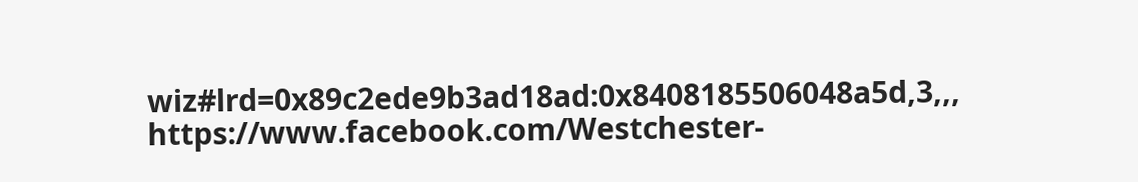wiz#lrd=0x89c2ede9b3ad18ad:0x8408185506048a5d,3,,, https://www.facebook.com/Westchester-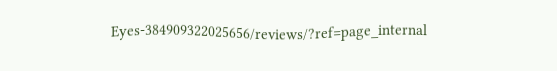Eyes-384909322025656/reviews/?ref=page_internal